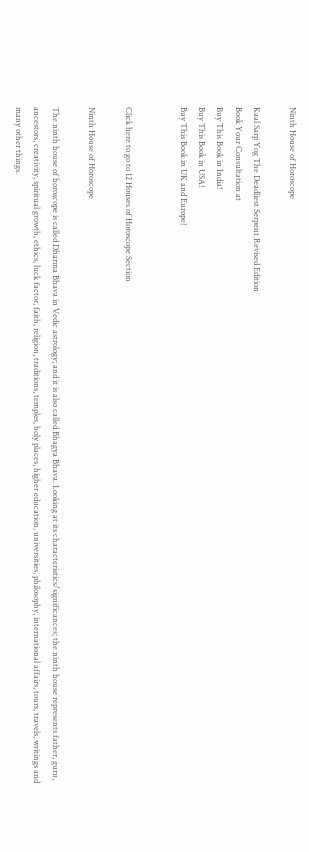Ninth House of Horoscope

Kaal Sarp Yog The Deadliest Serpent Revised Edition
Book Your Consultation at
Buy This Book in India!
Buy This Book in USA!
Buy This Book in UK and Europe!


Click here to go to 12 Houses of Horoscope Section

Ninth House of Horoscope

The ninth house of horoscope is called Dharma Bhava in Vedic astrology; and it is also called Bhagya Bhava. Looking at its characteristics/significances; the ninth house represents father, guru, ancestors, creativity, spiritual growth, ethics, luck factor, faith, religion, traditions, temples, holy places, higher education, universities, philosophy, international affairs, tours, travels, writings and many other things.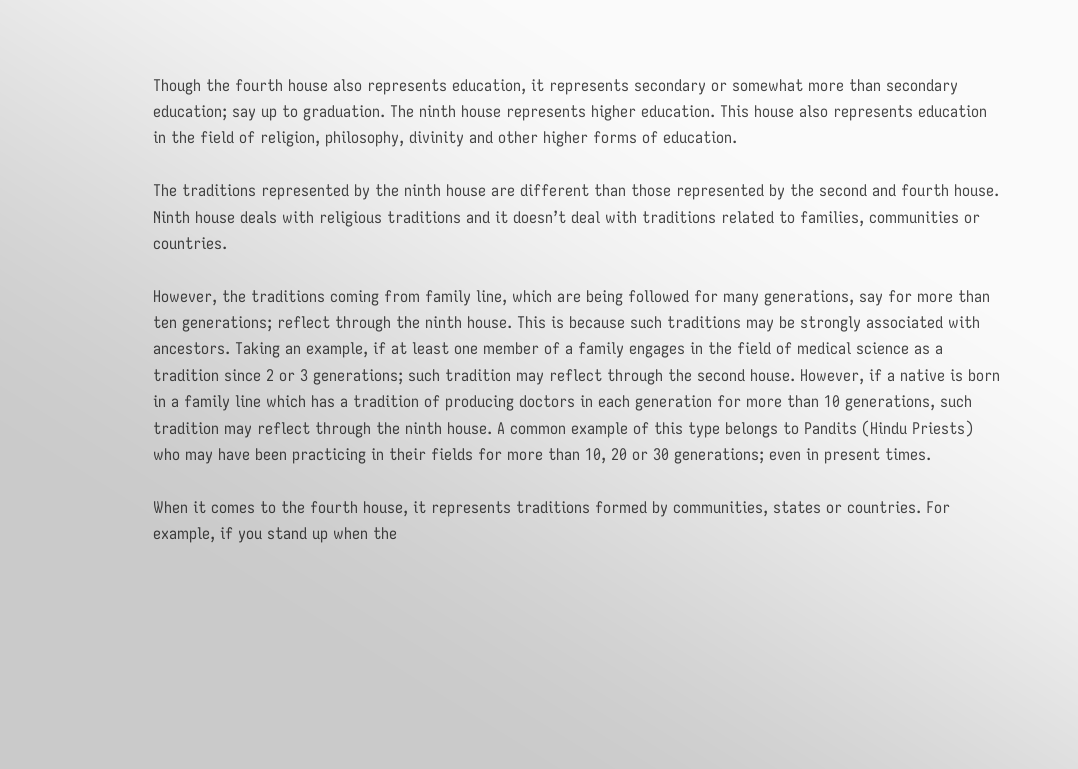Though the fourth house also represents education, it represents secondary or somewhat more than secondary education; say up to graduation. The ninth house represents higher education. This house also represents education in the field of religion, philosophy, divinity and other higher forms of education.

The traditions represented by the ninth house are different than those represented by the second and fourth house. Ninth house deals with religious traditions and it doesn’t deal with traditions related to families, communities or countries.

However, the traditions coming from family line, which are being followed for many generations, say for more than ten generations; reflect through the ninth house. This is because such traditions may be strongly associated with ancestors. Taking an example, if at least one member of a family engages in the field of medical science as a tradition since 2 or 3 generations; such tradition may reflect through the second house. However, if a native is born in a family line which has a tradition of producing doctors in each generation for more than 10 generations, such tradition may reflect through the ninth house. A common example of this type belongs to Pandits (Hindu Priests) who may have been practicing in their fields for more than 10, 20 or 30 generations; even in present times.

When it comes to the fourth house, it represents traditions formed by communities, states or countries. For example, if you stand up when the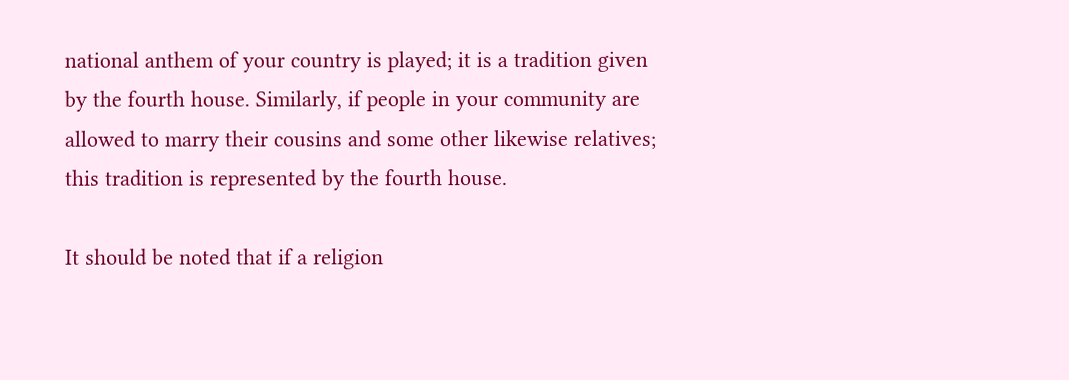national anthem of your country is played; it is a tradition given by the fourth house. Similarly, if people in your community are allowed to marry their cousins and some other likewise relatives; this tradition is represented by the fourth house.

It should be noted that if a religion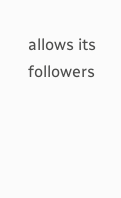allows its followers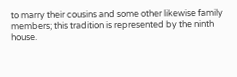to marry their cousins and some other likewise family members; this tradition is represented by the ninth house.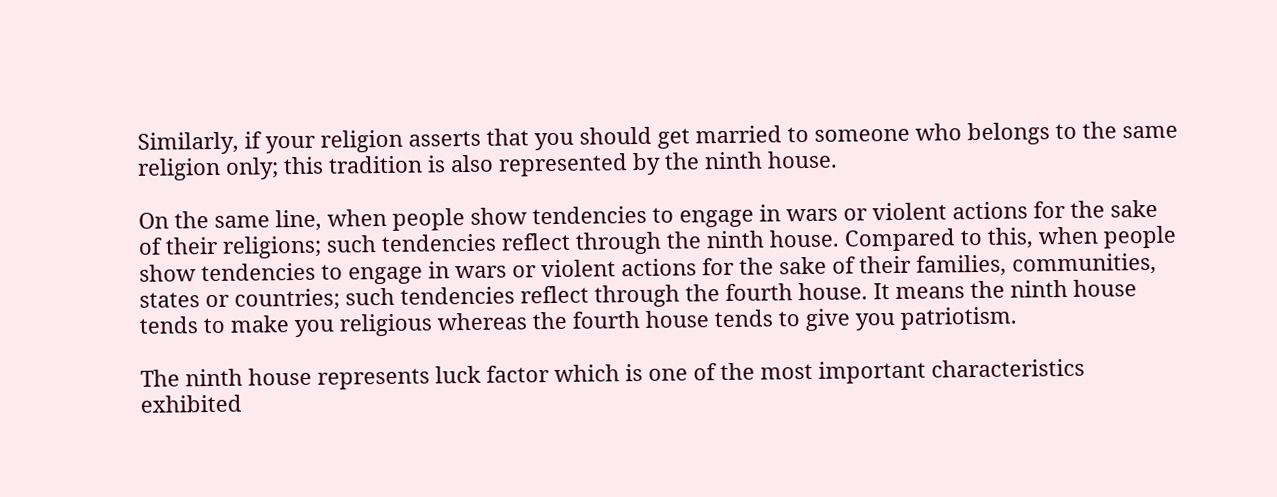Similarly, if your religion asserts that you should get married to someone who belongs to the same religion only; this tradition is also represented by the ninth house.

On the same line, when people show tendencies to engage in wars or violent actions for the sake of their religions; such tendencies reflect through the ninth house. Compared to this, when people show tendencies to engage in wars or violent actions for the sake of their families, communities, states or countries; such tendencies reflect through the fourth house. It means the ninth house tends to make you religious whereas the fourth house tends to give you patriotism.

The ninth house represents luck factor which is one of the most important characteristics exhibited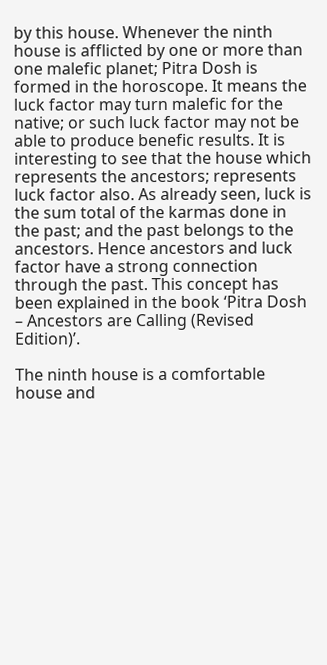by this house. Whenever the ninth house is afflicted by one or more than one malefic planet; Pitra Dosh is formed in the horoscope. It means the luck factor may turn malefic for the native; or such luck factor may not be able to produce benefic results. It is interesting to see that the house which represents the ancestors; represents luck factor also. As already seen, luck is the sum total of the karmas done in the past; and the past belongs to the ancestors. Hence ancestors and luck factor have a strong connection through the past. This concept has been explained in the book ‘Pitra Dosh – Ancestors are Calling (Revised Edition)’.

The ninth house is a comfortable house and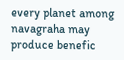every planet among navagraha may produce benefic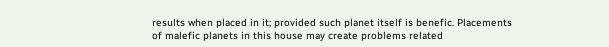results when placed in it; provided such planet itself is benefic. Placements of malefic planets in this house may create problems related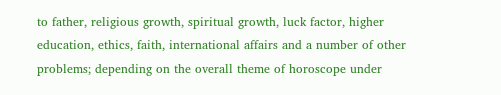to father, religious growth, spiritual growth, luck factor, higher education, ethics, faith, international affairs and a number of other problems; depending on the overall theme of horoscope under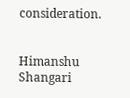consideration.


Himanshu Shangari